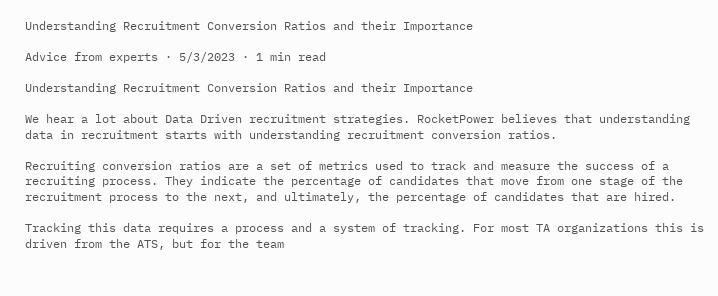Understanding Recruitment Conversion Ratios and their Importance

Advice from experts · 5/3/2023 · 1 min read

Understanding Recruitment Conversion Ratios and their Importance

We hear a lot about Data Driven recruitment strategies. RocketPower believes that understanding data in recruitment starts with understanding recruitment conversion ratios.

Recruiting conversion ratios are a set of metrics used to track and measure the success of a recruiting process. They indicate the percentage of candidates that move from one stage of the recruitment process to the next, and ultimately, the percentage of candidates that are hired.

Tracking this data requires a process and a system of tracking. For most TA organizations this is driven from the ATS, but for the team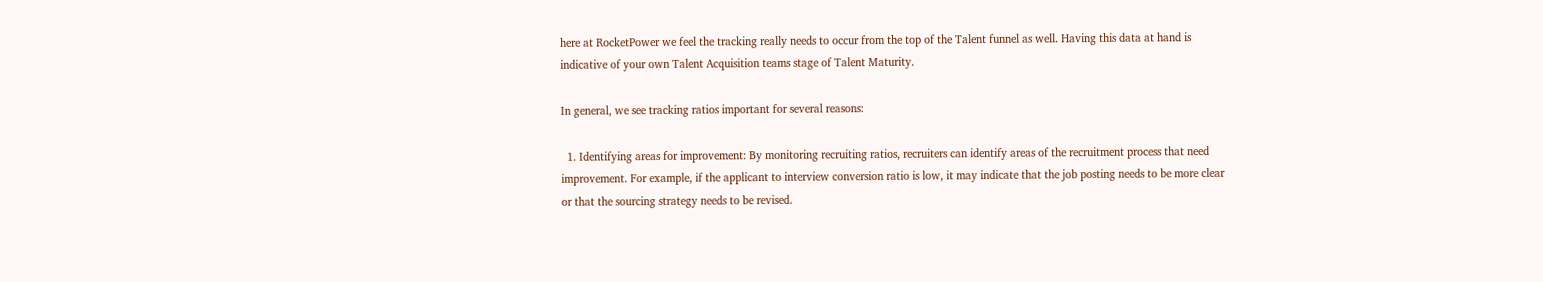here at RocketPower we feel the tracking really needs to occur from the top of the Talent funnel as well. Having this data at hand is indicative of your own Talent Acquisition teams stage of Talent Maturity.

In general, we see tracking ratios important for several reasons:

  1. Identifying areas for improvement: By monitoring recruiting ratios, recruiters can identify areas of the recruitment process that need improvement. For example, if the applicant to interview conversion ratio is low, it may indicate that the job posting needs to be more clear or that the sourcing strategy needs to be revised.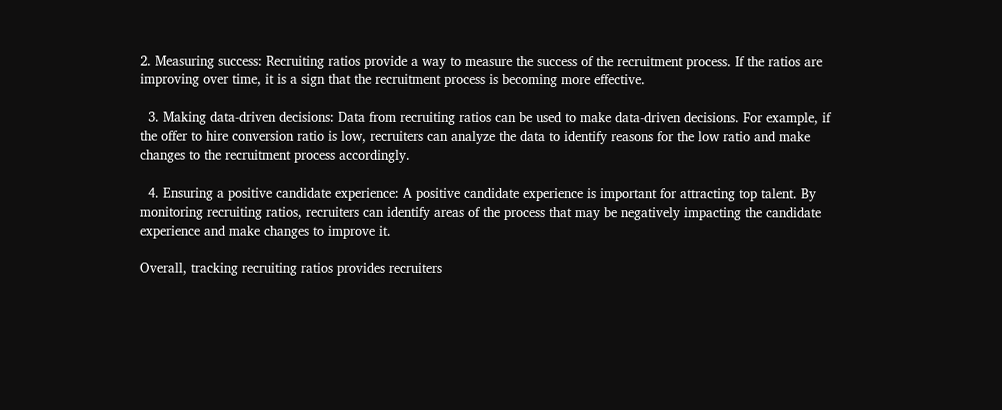2. Measuring success: Recruiting ratios provide a way to measure the success of the recruitment process. If the ratios are improving over time, it is a sign that the recruitment process is becoming more effective.

  3. Making data-driven decisions: Data from recruiting ratios can be used to make data-driven decisions. For example, if the offer to hire conversion ratio is low, recruiters can analyze the data to identify reasons for the low ratio and make changes to the recruitment process accordingly.

  4. Ensuring a positive candidate experience: A positive candidate experience is important for attracting top talent. By monitoring recruiting ratios, recruiters can identify areas of the process that may be negatively impacting the candidate experience and make changes to improve it.

Overall, tracking recruiting ratios provides recruiters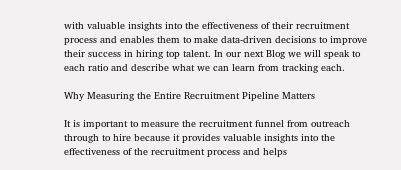with valuable insights into the effectiveness of their recruitment process and enables them to make data-driven decisions to improve their success in hiring top talent. In our next Blog we will speak to each ratio and describe what we can learn from tracking each.

Why Measuring the Entire Recruitment Pipeline Matters

It is important to measure the recruitment funnel from outreach through to hire because it provides valuable insights into the effectiveness of the recruitment process and helps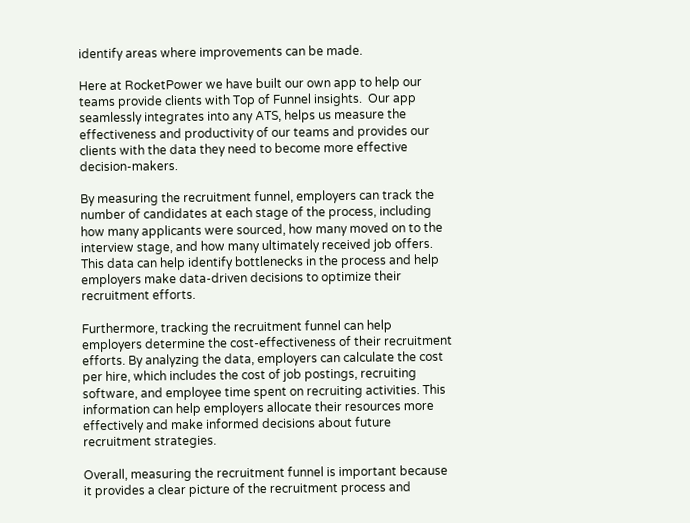identify areas where improvements can be made.

Here at RocketPower we have built our own app to help our teams provide clients with Top of Funnel insights.  Our app seamlessly integrates into any ATS, helps us measure the effectiveness and productivity of our teams and provides our clients with the data they need to become more effective decision-makers.

By measuring the recruitment funnel, employers can track the number of candidates at each stage of the process, including how many applicants were sourced, how many moved on to the interview stage, and how many ultimately received job offers. This data can help identify bottlenecks in the process and help employers make data-driven decisions to optimize their recruitment efforts.

Furthermore, tracking the recruitment funnel can help employers determine the cost-effectiveness of their recruitment efforts. By analyzing the data, employers can calculate the cost per hire, which includes the cost of job postings, recruiting software, and employee time spent on recruiting activities. This information can help employers allocate their resources more effectively and make informed decisions about future recruitment strategies.

Overall, measuring the recruitment funnel is important because it provides a clear picture of the recruitment process and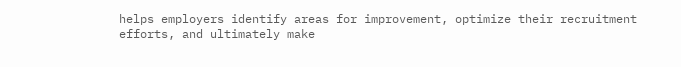helps employers identify areas for improvement, optimize their recruitment efforts, and ultimately make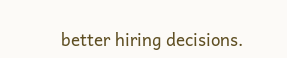better hiring decisions.